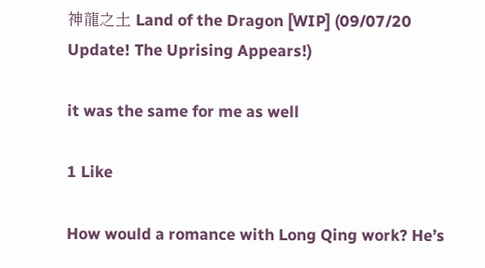神龍之土 Land of the Dragon [WIP] (09/07/20 Update! The Uprising Appears!)

it was the same for me as well

1 Like

How would a romance with Long Qing work? He’s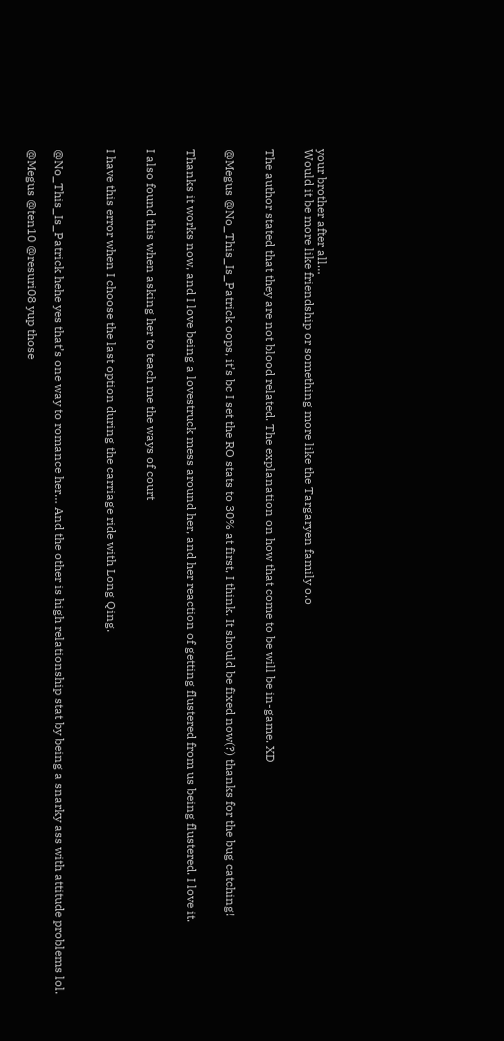your brother after all…
Would it be more like friendship or something more like the Targaryen family o.o


The author stated that they are not blood related. The explanation on how that come to be will be in-game. XD


@Megus @No_This_Is_Patrick oops, it’s bc I set the RO stats to 30% at first, I think. It should be fixed now(?) thanks for the bug catching!


Thanks it works now, and I love being a lovestruck mess around her, and her reaction of getting flustered from us being flustered. I love it.


I also found this when asking her to teach me the ways of court


I have this error when I choose the last option during the carriage ride with Long Qing.



@No_This_Is_Patrick hehe yes that’s one way to romance her… And the other is high relationship stat by being a snarky ass with attitude problems lol.

@Megus @ten10 @resuri08 yup those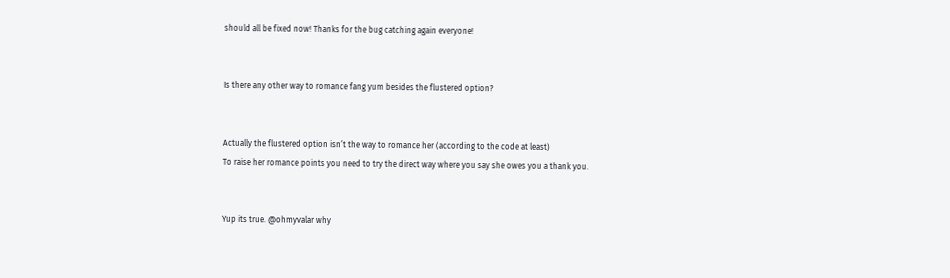should all be fixed now! Thanks for the bug catching again everyone!


Is there any other way to romance fang yum besides the flustered option?


Actually the flustered option isn’t the way to romance her (according to the code at least)
To raise her romance points you need to try the direct way where you say she owes you a thank you.


Yup its true. @ohmyvalar why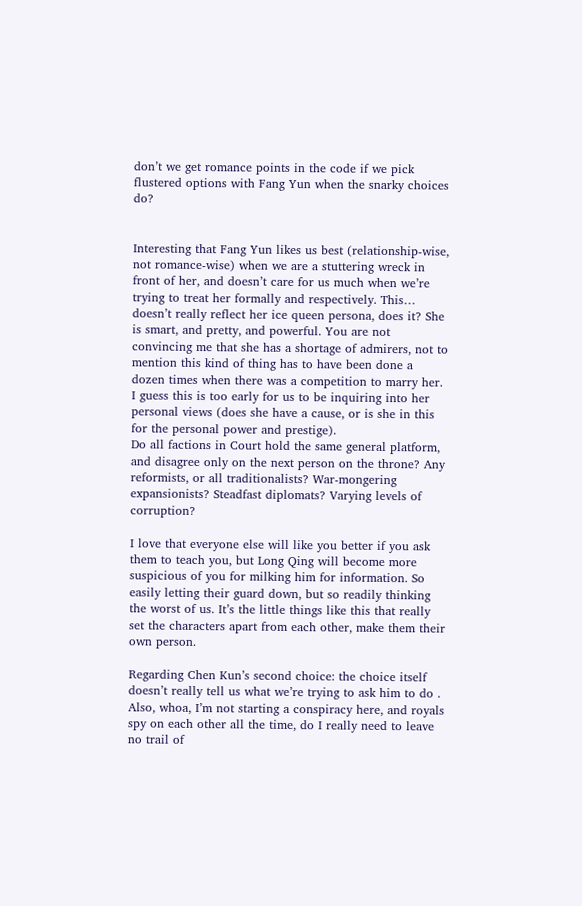don’t we get romance points in the code if we pick flustered options with Fang Yun when the snarky choices do?


Interesting that Fang Yun likes us best (relationship-wise, not romance-wise) when we are a stuttering wreck in front of her, and doesn’t care for us much when we’re trying to treat her formally and respectively. This… doesn’t really reflect her ice queen persona, does it? She is smart, and pretty, and powerful. You are not convincing me that she has a shortage of admirers, not to mention this kind of thing has to have been done a dozen times when there was a competition to marry her.
I guess this is too early for us to be inquiring into her personal views (does she have a cause, or is she in this for the personal power and prestige).
Do all factions in Court hold the same general platform, and disagree only on the next person on the throne? Any reformists, or all traditionalists? War-mongering expansionists? Steadfast diplomats? Varying levels of corruption?

I love that everyone else will like you better if you ask them to teach you, but Long Qing will become more suspicious of you for milking him for information. So easily letting their guard down, but so readily thinking the worst of us. It’s the little things like this that really set the characters apart from each other, make them their own person.

Regarding Chen Kun’s second choice: the choice itself doesn’t really tell us what we’re trying to ask him to do . Also, whoa, I’m not starting a conspiracy here, and royals spy on each other all the time, do I really need to leave no trail of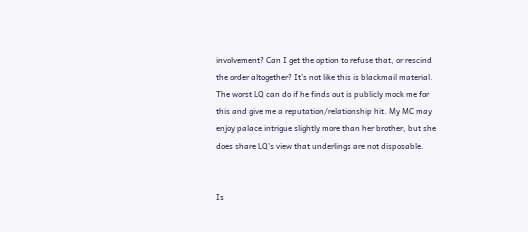involvement? Can I get the option to refuse that, or rescind the order altogether? It’s not like this is blackmail material. The worst LQ can do if he finds out is publicly mock me for this and give me a reputation/relationship hit. My MC may enjoy palace intrigue slightly more than her brother, but she does share LQ’s view that underlings are not disposable.


Is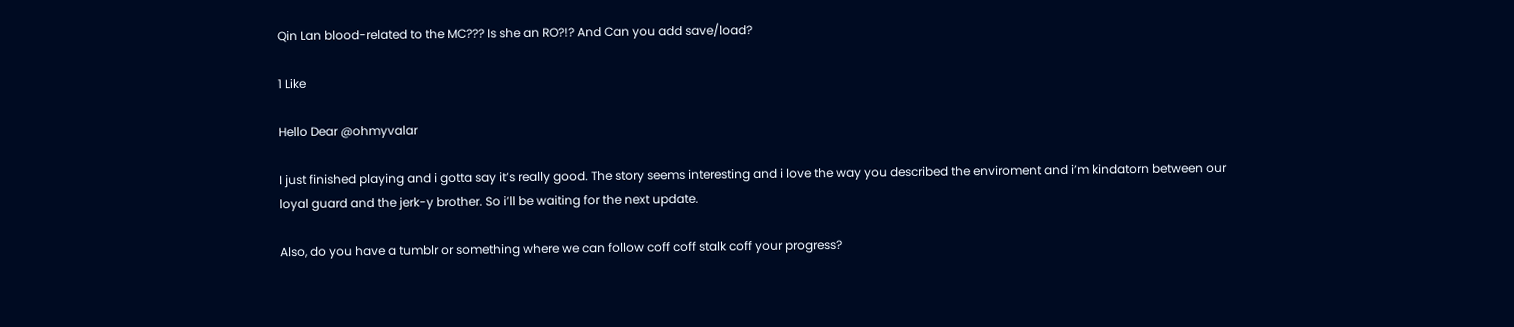Qin Lan blood-related to the MC??? Is she an RO?!? And Can you add save/load?

1 Like

Hello Dear @ohmyvalar

I just finished playing and i gotta say it’s really good. The story seems interesting and i love the way you described the enviroment and i’m kindatorn between our loyal guard and the jerk-y brother. So i’ll be waiting for the next update.

Also, do you have a tumblr or something where we can follow coff coff stalk coff your progress?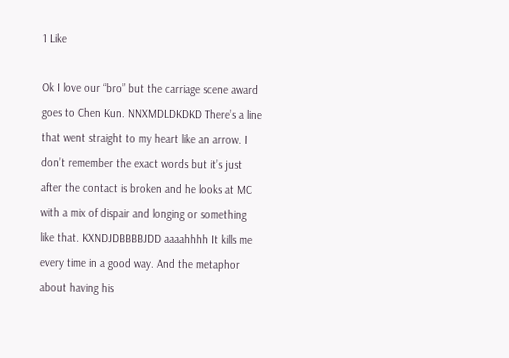1 Like

Ok I love our “bro” but the carriage scene award goes to Chen Kun. NNXMDLDKDKD There’s a line that went straight to my heart like an arrow. I don’t remember the exact words but it’s just after the contact is broken and he looks at MC with a mix of dispair and longing or something like that. KXNDJDBBBBJDD aaaahhhh It kills me every time in a good way. And the metaphor about having his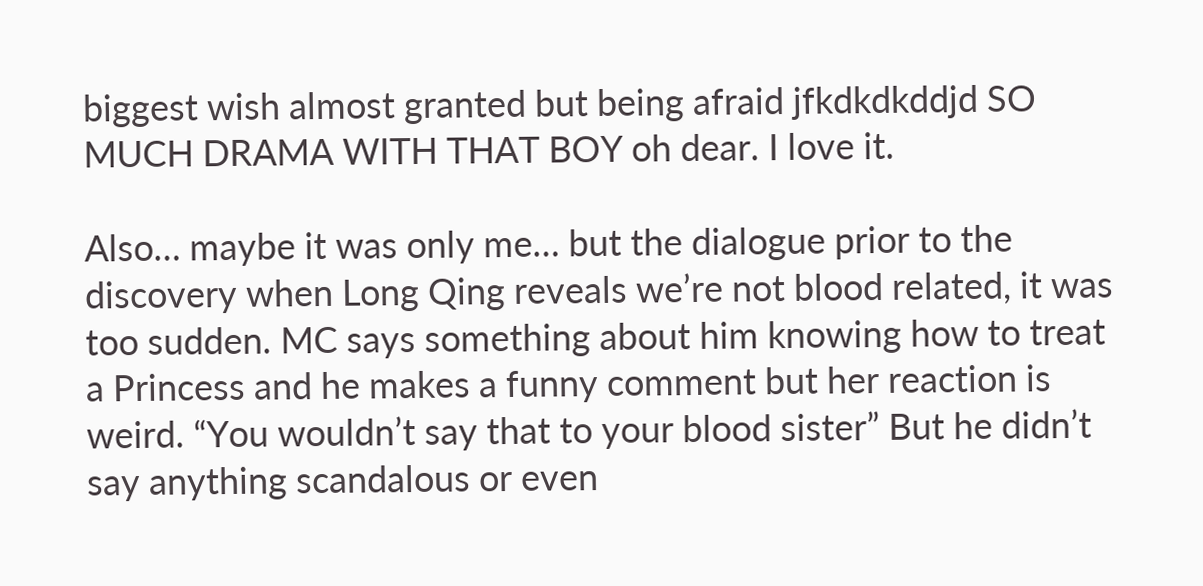biggest wish almost granted but being afraid jfkdkdkddjd SO MUCH DRAMA WITH THAT BOY oh dear. I love it.

Also… maybe it was only me… but the dialogue prior to the discovery when Long Qing reveals we’re not blood related, it was too sudden. MC says something about him knowing how to treat a Princess and he makes a funny comment but her reaction is weird. “You wouldn’t say that to your blood sister” But he didn’t say anything scandalous or even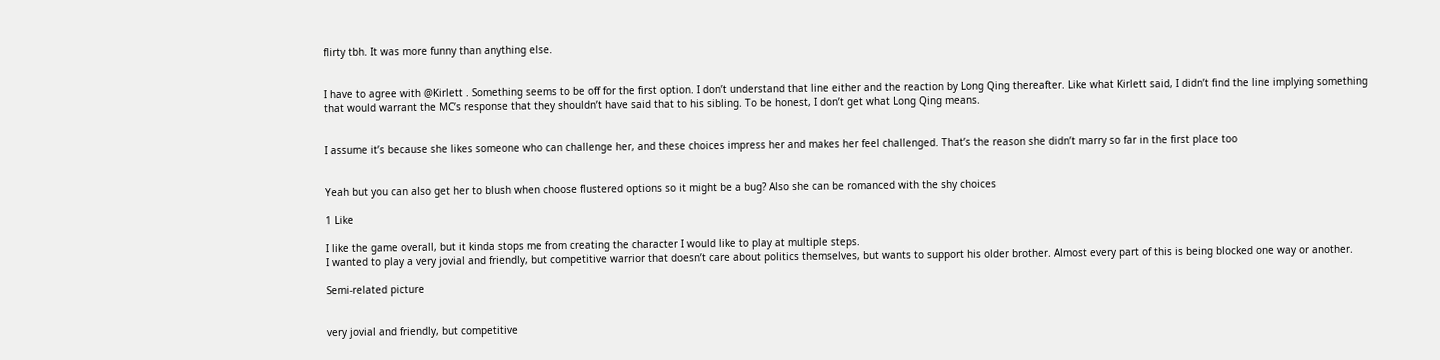flirty tbh. It was more funny than anything else.


I have to agree with @Kirlett . Something seems to be off for the first option. I don’t understand that line either and the reaction by Long Qing thereafter. Like what Kirlett said, I didn’t find the line implying something that would warrant the MC’s response that they shouldn’t have said that to his sibling. To be honest, I don’t get what Long Qing means.


I assume it’s because she likes someone who can challenge her, and these choices impress her and makes her feel challenged. That’s the reason she didn’t marry so far in the first place too


Yeah but you can also get her to blush when choose flustered options so it might be a bug? Also she can be romanced with the shy choices

1 Like

I like the game overall, but it kinda stops me from creating the character I would like to play at multiple steps.
I wanted to play a very jovial and friendly, but competitive warrior that doesn’t care about politics themselves, but wants to support his older brother. Almost every part of this is being blocked one way or another.

Semi-related picture


very jovial and friendly, but competitive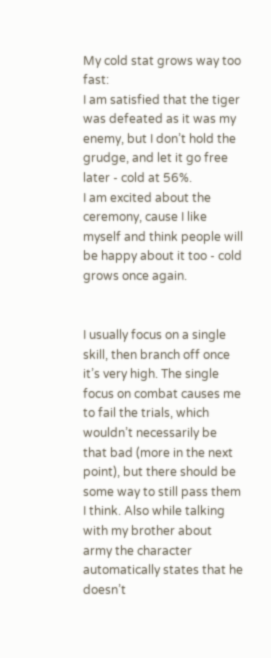My cold stat grows way too fast:
I am satisfied that the tiger was defeated as it was my enemy, but I don’t hold the grudge, and let it go free later - cold at 56%.
I am excited about the ceremony, cause I like myself and think people will be happy about it too - cold grows once again.


I usually focus on a single skill, then branch off once it’s very high. The single focus on combat causes me to fail the trials, which wouldn’t necessarily be that bad (more in the next point), but there should be some way to still pass them I think. Also while talking with my brother about army the character automatically states that he doesn’t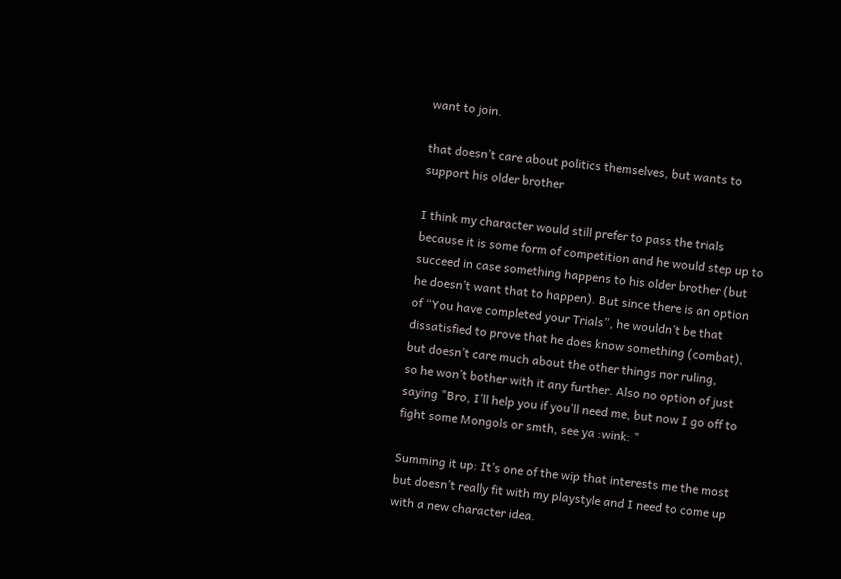want to join.

that doesn’t care about politics themselves, but wants to support his older brother

I think my character would still prefer to pass the trials because it is some form of competition and he would step up to succeed in case something happens to his older brother (but he doesn’t want that to happen). But since there is an option of “You have completed your Trials”, he wouldn’t be that dissatisfied to prove that he does know something (combat), but doesn’t care much about the other things nor ruling,
so he won’t bother with it any further. Also no option of just saying "Bro, I’ll help you if you’ll need me, but now I go off to fight some Mongols or smth, see ya :wink: "

Summing it up: It’s one of the wip that interests me the most but doesn’t really fit with my playstyle and I need to come up with a new character idea.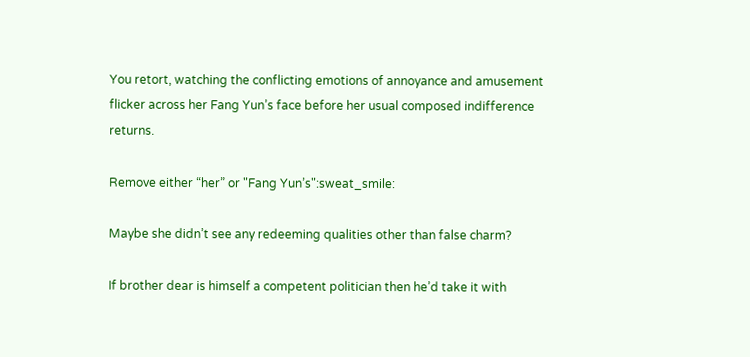You retort, watching the conflicting emotions of annoyance and amusement flicker across her Fang Yun’s face before her usual composed indifference returns.

Remove either “her” or "Fang Yun’s":sweat_smile:

Maybe she didn’t see any redeeming qualities other than false charm?

If brother dear is himself a competent politician then he’d take it with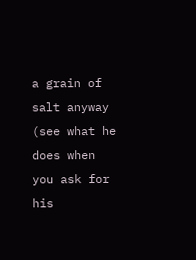a grain of salt anyway (see what he does when you ask for his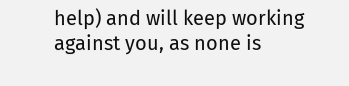help) and will keep working against you, as none is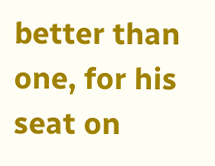better than one, for his seat on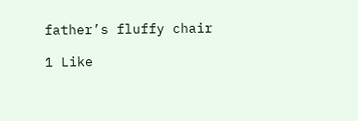father’s fluffy chair

1 Like